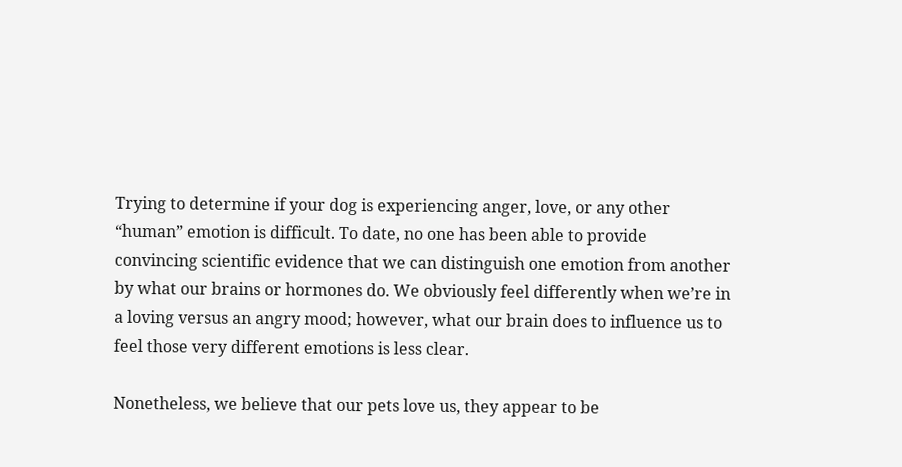Trying to determine if your dog is experiencing anger, love, or any other “human” emotion is difficult. To date, no one has been able to provide convincing scientific evidence that we can distinguish one emotion from another by what our brains or hormones do. We obviously feel differently when we’re in a loving versus an angry mood; however, what our brain does to influence us to feel those very different emotions is less clear.

Nonetheless, we believe that our pets love us, they appear to be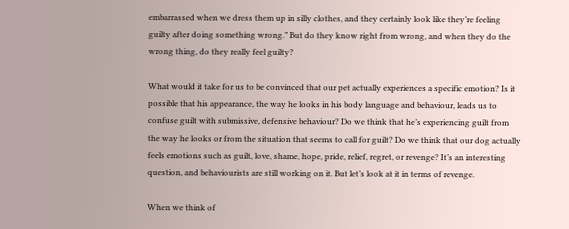embarrassed when we dress them up in silly clothes, and they certainly look like they’re feeling guilty after doing something wrong.” But do they know right from wrong, and when they do the wrong thing, do they really feel guilty?

What would it take for us to be convinced that our pet actually experiences a specific emotion? Is it possible that his appearance, the way he looks in his body language and behaviour, leads us to confuse guilt with submissive, defensive behaviour? Do we think that he’s experiencing guilt from the way he looks or from the situation that seems to call for guilt? Do we think that our dog actually feels emotions such as guilt, love, shame, hope, pride, relief, regret, or revenge? It’s an interesting question, and behaviourists are still working on it. But let’s look at it in terms of revenge.

When we think of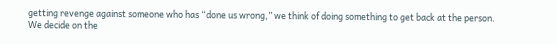getting revenge against someone who has “done us wrong,” we think of doing something to get back at the person. We decide on the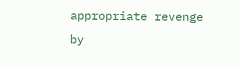appropriate revenge by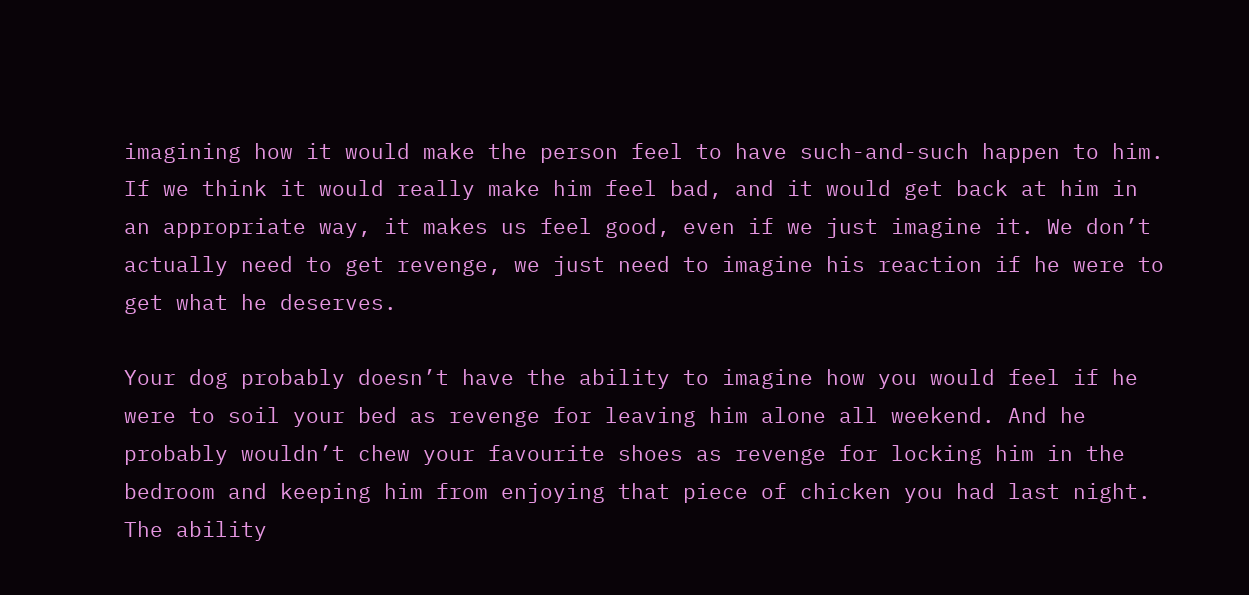imagining how it would make the person feel to have such-and-such happen to him. If we think it would really make him feel bad, and it would get back at him in an appropriate way, it makes us feel good, even if we just imagine it. We don’t actually need to get revenge, we just need to imagine his reaction if he were to get what he deserves.

Your dog probably doesn’t have the ability to imagine how you would feel if he were to soil your bed as revenge for leaving him alone all weekend. And he probably wouldn’t chew your favourite shoes as revenge for locking him in the bedroom and keeping him from enjoying that piece of chicken you had last night. The ability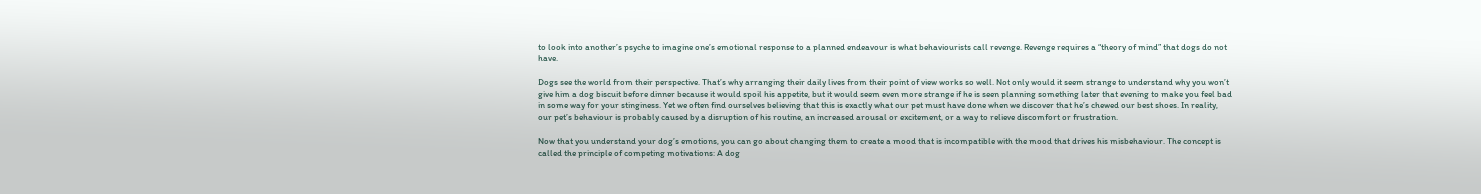to look into another’s psyche to imagine one’s emotional response to a planned endeavour is what behaviourists call revenge. Revenge requires a “theory of mind” that dogs do not have.

Dogs see the world from their perspective. That’s why arranging their daily lives from their point of view works so well. Not only would it seem strange to understand why you won’t give him a dog biscuit before dinner because it would spoil his appetite, but it would seem even more strange if he is seen planning something later that evening to make you feel bad in some way for your stinginess. Yet we often find ourselves believing that this is exactly what our pet must have done when we discover that he’s chewed our best shoes. In reality, our pet’s behaviour is probably caused by a disruption of his routine, an increased arousal or excitement, or a way to relieve discomfort or frustration.

Now that you understand your dog’s emotions, you can go about changing them to create a mood that is incompatible with the mood that drives his misbehaviour. The concept is called the principle of competing motivations: A dog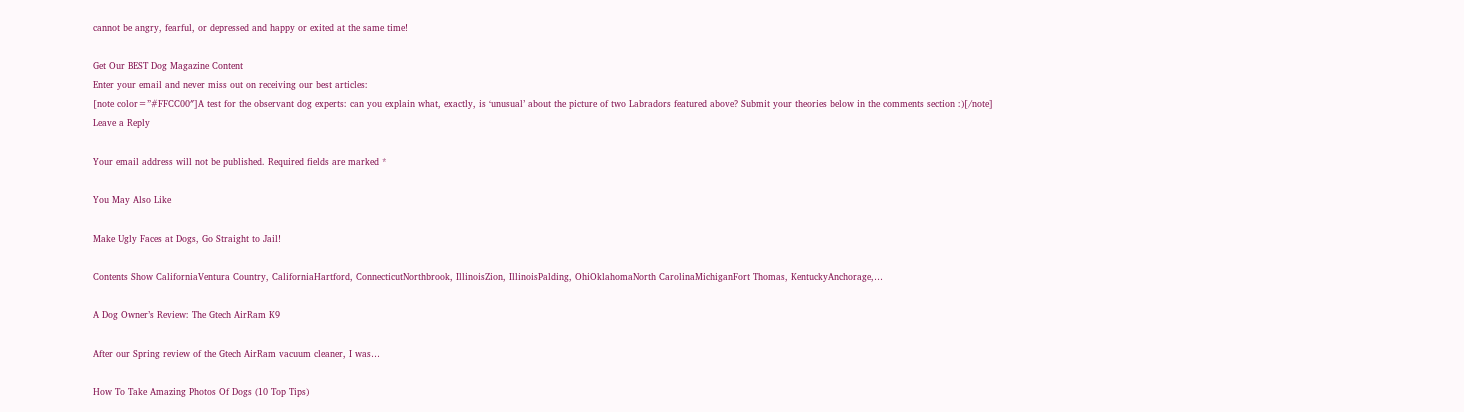cannot be angry, fearful, or depressed and happy or exited at the same time!

Get Our BEST Dog Magazine Content
Enter your email and never miss out on receiving our best articles:
[note color=”#FFCC00″]A test for the observant dog experts: can you explain what, exactly, is ‘unusual’ about the picture of two Labradors featured above? Submit your theories below in the comments section :)[/note]
Leave a Reply

Your email address will not be published. Required fields are marked *

You May Also Like

Make Ugly Faces at Dogs, Go Straight to Jail!

Contents Show CaliforniaVentura Country, CaliforniaHartford, ConnecticutNorthbrook, IllinoisZion, IllinoisPalding, OhiOklahomaNorth CarolinaMichiganFort Thomas, KentuckyAnchorage,…

A Dog Owner’s Review: The Gtech AirRam K9

After our Spring review of the Gtech AirRam vacuum cleaner, I was…

How To Take Amazing Photos Of Dogs (10 Top Tips)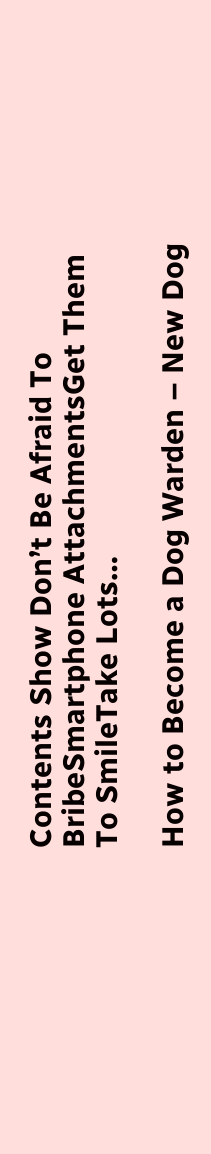Contents Show Don’t Be Afraid To BribeSmartphone AttachmentsGet Them To SmileTake Lots…

How to Become a Dog Warden – New Dog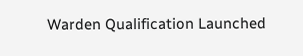Warden Qualification Launched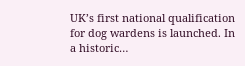UK’s first national qualification for dog wardens is launched. In a historic…